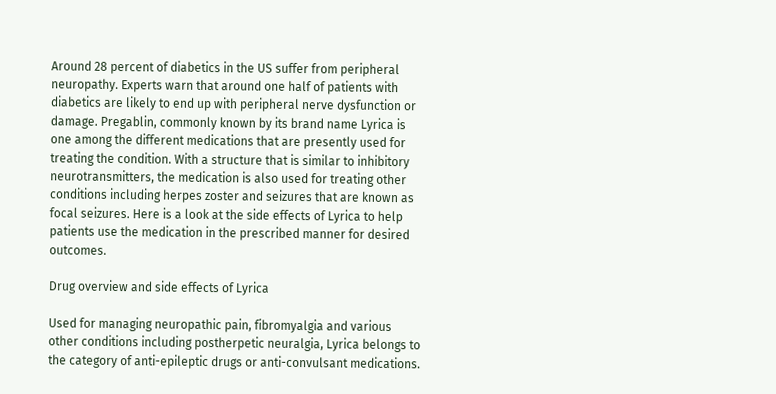Around 28 percent of diabetics in the US suffer from peripheral neuropathy. Experts warn that around one half of patients with diabetics are likely to end up with peripheral nerve dysfunction or damage. Pregablin, commonly known by its brand name Lyrica is one among the different medications that are presently used for treating the condition. With a structure that is similar to inhibitory neurotransmitters, the medication is also used for treating other conditions including herpes zoster and seizures that are known as focal seizures. Here is a look at the side effects of Lyrica to help patients use the medication in the prescribed manner for desired outcomes.

Drug overview and side effects of Lyrica

Used for managing neuropathic pain, fibromyalgia and various other conditions including postherpetic neuralgia, Lyrica belongs to the category of anti-epileptic drugs or anti-convulsant medications.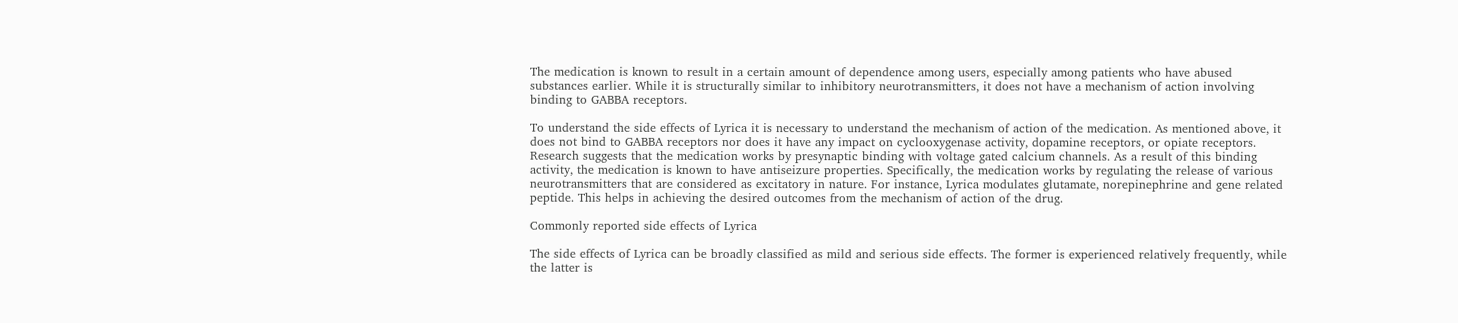The medication is known to result in a certain amount of dependence among users, especially among patients who have abused substances earlier. While it is structurally similar to inhibitory neurotransmitters, it does not have a mechanism of action involving binding to GABBA receptors.

To understand the side effects of Lyrica it is necessary to understand the mechanism of action of the medication. As mentioned above, it does not bind to GABBA receptors nor does it have any impact on cyclooxygenase activity, dopamine receptors, or opiate receptors. Research suggests that the medication works by presynaptic binding with voltage gated calcium channels. As a result of this binding activity, the medication is known to have antiseizure properties. Specifically, the medication works by regulating the release of various neurotransmitters that are considered as excitatory in nature. For instance, Lyrica modulates glutamate, norepinephrine and gene related peptide. This helps in achieving the desired outcomes from the mechanism of action of the drug.

Commonly reported side effects of Lyrica

The side effects of Lyrica can be broadly classified as mild and serious side effects. The former is experienced relatively frequently, while the latter is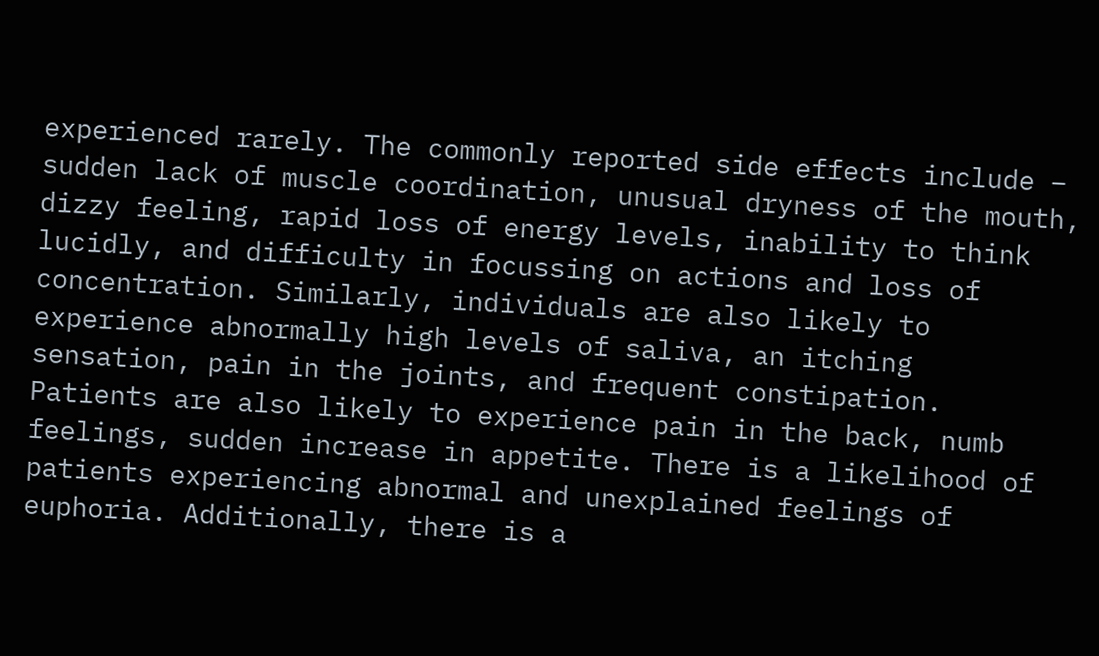experienced rarely. The commonly reported side effects include – sudden lack of muscle coordination, unusual dryness of the mouth, dizzy feeling, rapid loss of energy levels, inability to think lucidly, and difficulty in focussing on actions and loss of concentration. Similarly, individuals are also likely to experience abnormally high levels of saliva, an itching sensation, pain in the joints, and frequent constipation. Patients are also likely to experience pain in the back, numb feelings, sudden increase in appetite. There is a likelihood of patients experiencing abnormal and unexplained feelings of euphoria. Additionally, there is a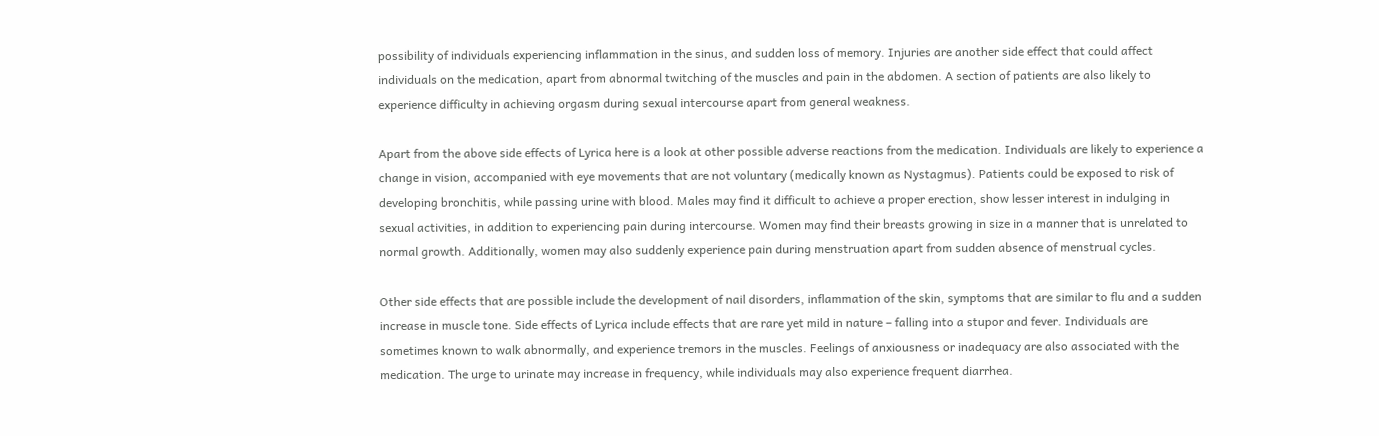possibility of individuals experiencing inflammation in the sinus, and sudden loss of memory. Injuries are another side effect that could affect individuals on the medication, apart from abnormal twitching of the muscles and pain in the abdomen. A section of patients are also likely to experience difficulty in achieving orgasm during sexual intercourse apart from general weakness.

Apart from the above side effects of Lyrica here is a look at other possible adverse reactions from the medication. Individuals are likely to experience a change in vision, accompanied with eye movements that are not voluntary (medically known as Nystagmus). Patients could be exposed to risk of developing bronchitis, while passing urine with blood. Males may find it difficult to achieve a proper erection, show lesser interest in indulging in sexual activities, in addition to experiencing pain during intercourse. Women may find their breasts growing in size in a manner that is unrelated to normal growth. Additionally, women may also suddenly experience pain during menstruation apart from sudden absence of menstrual cycles.

Other side effects that are possible include the development of nail disorders, inflammation of the skin, symptoms that are similar to flu and a sudden increase in muscle tone. Side effects of Lyrica include effects that are rare yet mild in nature – falling into a stupor and fever. Individuals are sometimes known to walk abnormally, and experience tremors in the muscles. Feelings of anxiousness or inadequacy are also associated with the medication. The urge to urinate may increase in frequency, while individuals may also experience frequent diarrhea.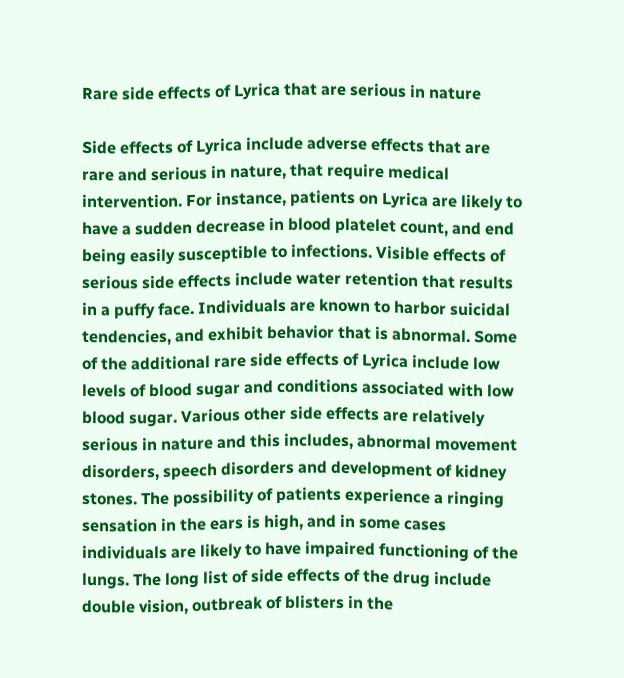Rare side effects of Lyrica that are serious in nature

Side effects of Lyrica include adverse effects that are rare and serious in nature, that require medical intervention. For instance, patients on Lyrica are likely to have a sudden decrease in blood platelet count, and end being easily susceptible to infections. Visible effects of serious side effects include water retention that results in a puffy face. Individuals are known to harbor suicidal tendencies, and exhibit behavior that is abnormal. Some of the additional rare side effects of Lyrica include low levels of blood sugar and conditions associated with low blood sugar. Various other side effects are relatively serious in nature and this includes, abnormal movement disorders, speech disorders and development of kidney stones. The possibility of patients experience a ringing sensation in the ears is high, and in some cases individuals are likely to have impaired functioning of the lungs. The long list of side effects of the drug include double vision, outbreak of blisters in the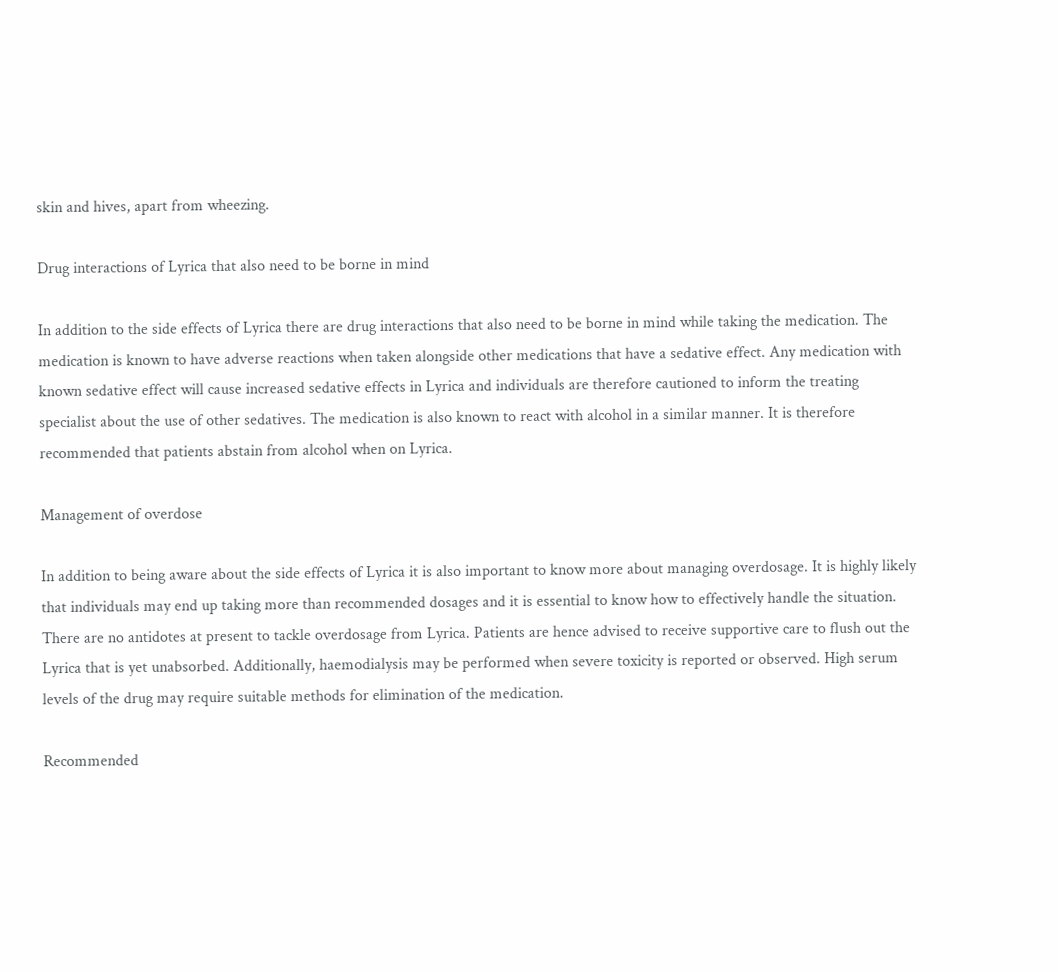skin and hives, apart from wheezing.

Drug interactions of Lyrica that also need to be borne in mind

In addition to the side effects of Lyrica there are drug interactions that also need to be borne in mind while taking the medication. The medication is known to have adverse reactions when taken alongside other medications that have a sedative effect. Any medication with known sedative effect will cause increased sedative effects in Lyrica and individuals are therefore cautioned to inform the treating specialist about the use of other sedatives. The medication is also known to react with alcohol in a similar manner. It is therefore recommended that patients abstain from alcohol when on Lyrica.

Management of overdose

In addition to being aware about the side effects of Lyrica it is also important to know more about managing overdosage. It is highly likely that individuals may end up taking more than recommended dosages and it is essential to know how to effectively handle the situation. There are no antidotes at present to tackle overdosage from Lyrica. Patients are hence advised to receive supportive care to flush out the Lyrica that is yet unabsorbed. Additionally, haemodialysis may be performed when severe toxicity is reported or observed. High serum levels of the drug may require suitable methods for elimination of the medication.

Recommended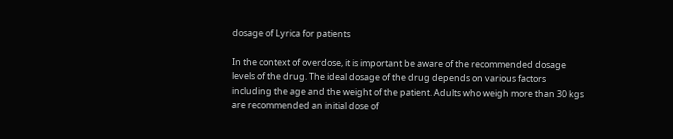dosage of Lyrica for patients

In the context of overdose, it is important be aware of the recommended dosage levels of the drug. The ideal dosage of the drug depends on various factors including the age and the weight of the patient. Adults who weigh more than 30 kgs are recommended an initial dose of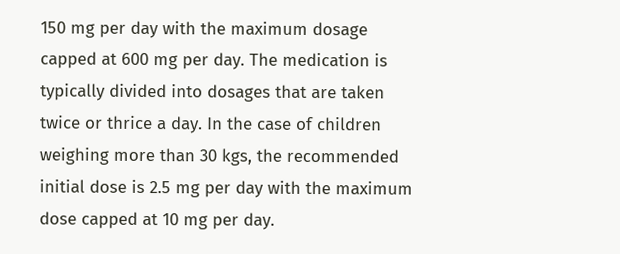150 mg per day with the maximum dosage capped at 600 mg per day. The medication is typically divided into dosages that are taken twice or thrice a day. In the case of children weighing more than 30 kgs, the recommended initial dose is 2.5 mg per day with the maximum dose capped at 10 mg per day.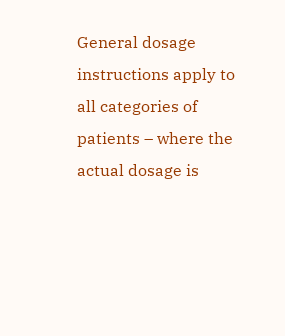General dosage instructions apply to all categories of patients – where the actual dosage is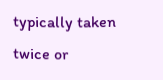typically taken twice or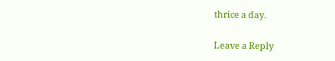thrice a day.

Leave a Reply